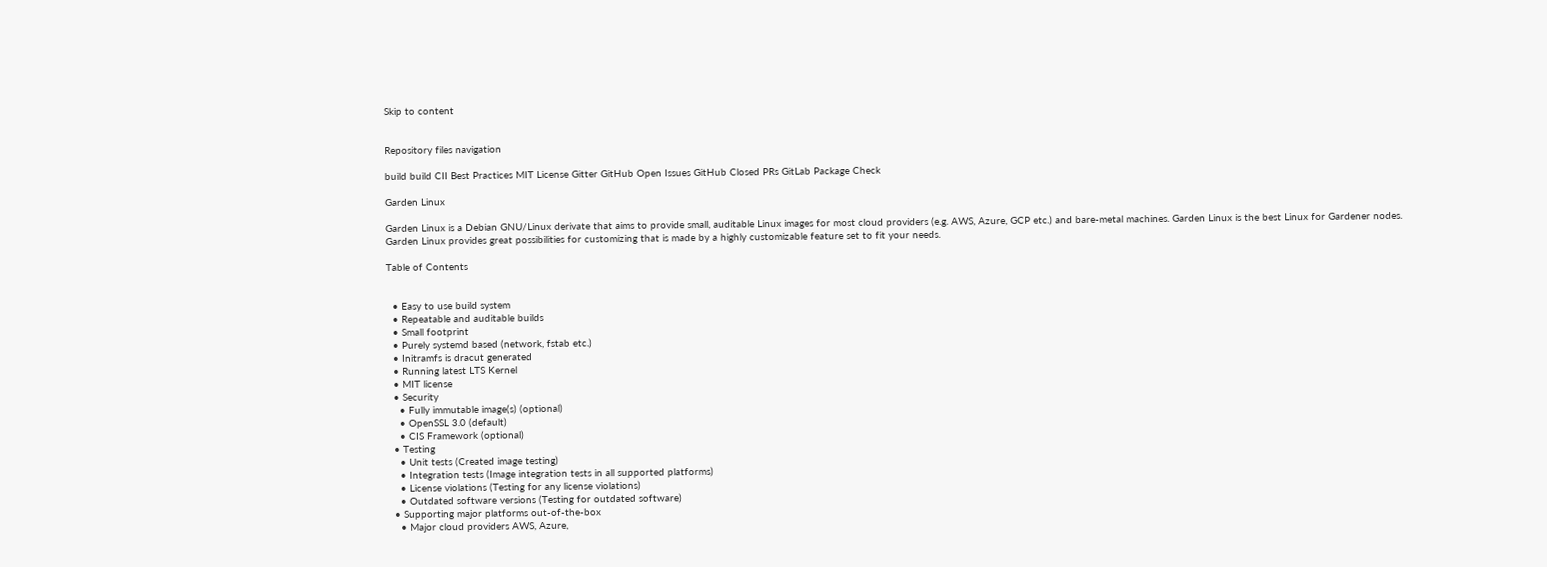Skip to content


Repository files navigation

build build CII Best Practices MIT License Gitter GitHub Open Issues GitHub Closed PRs GitLab Package Check

Garden Linux

Garden Linux is a Debian GNU/Linux derivate that aims to provide small, auditable Linux images for most cloud providers (e.g. AWS, Azure, GCP etc.) and bare-metal machines. Garden Linux is the best Linux for Gardener nodes. Garden Linux provides great possibilities for customizing that is made by a highly customizable feature set to fit your needs.

Table of Contents


  • Easy to use build system
  • Repeatable and auditable builds
  • Small footprint
  • Purely systemd based (network, fstab etc.)
  • Initramfs is dracut generated
  • Running latest LTS Kernel
  • MIT license
  • Security
    • Fully immutable image(s) (optional)
    • OpenSSL 3.0 (default)
    • CIS Framework (optional)
  • Testing
    • Unit tests (Created image testing)
    • Integration tests (Image integration tests in all supported platforms)
    • License violations (Testing for any license violations)
    • Outdated software versions (Testing for outdated software)
  • Supporting major platforms out-of-the-box
    • Major cloud providers AWS, Azure,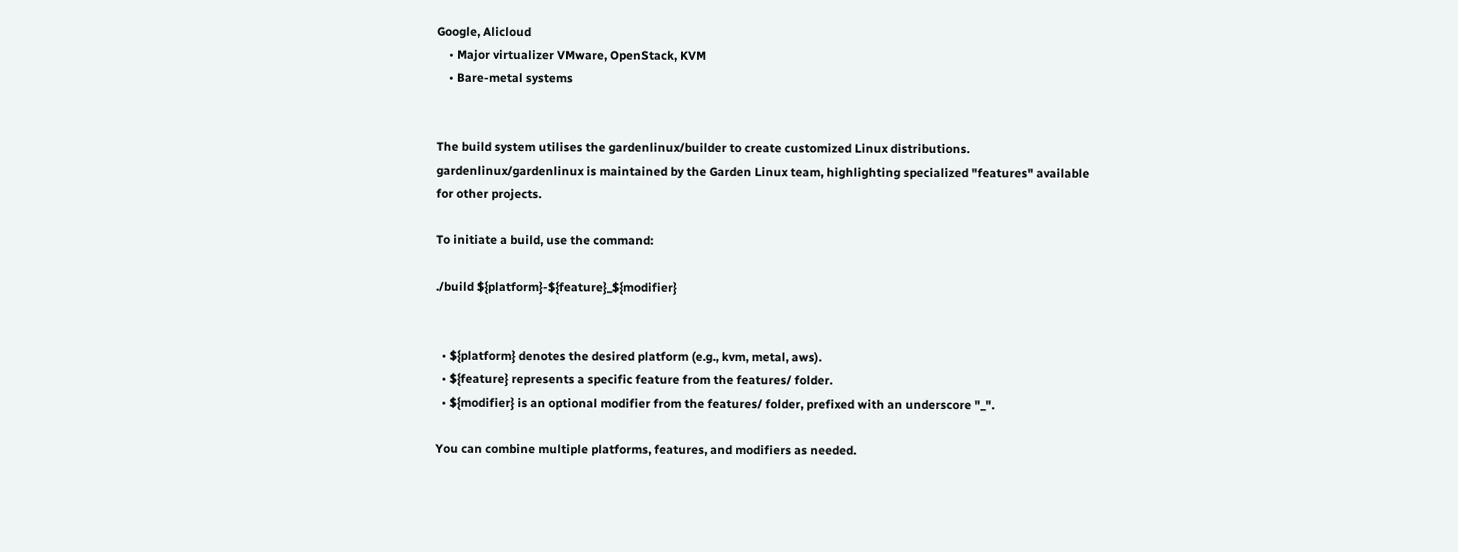Google, Alicloud
    • Major virtualizer VMware, OpenStack, KVM
    • Bare-metal systems


The build system utilises the gardenlinux/builder to create customized Linux distributions. gardenlinux/gardenlinux is maintained by the Garden Linux team, highlighting specialized "features" available for other projects.

To initiate a build, use the command:

./build ${platform}-${feature}_${modifier}


  • ${platform} denotes the desired platform (e.g., kvm, metal, aws).
  • ${feature} represents a specific feature from the features/ folder.
  • ${modifier} is an optional modifier from the features/ folder, prefixed with an underscore "_".

You can combine multiple platforms, features, and modifiers as needed.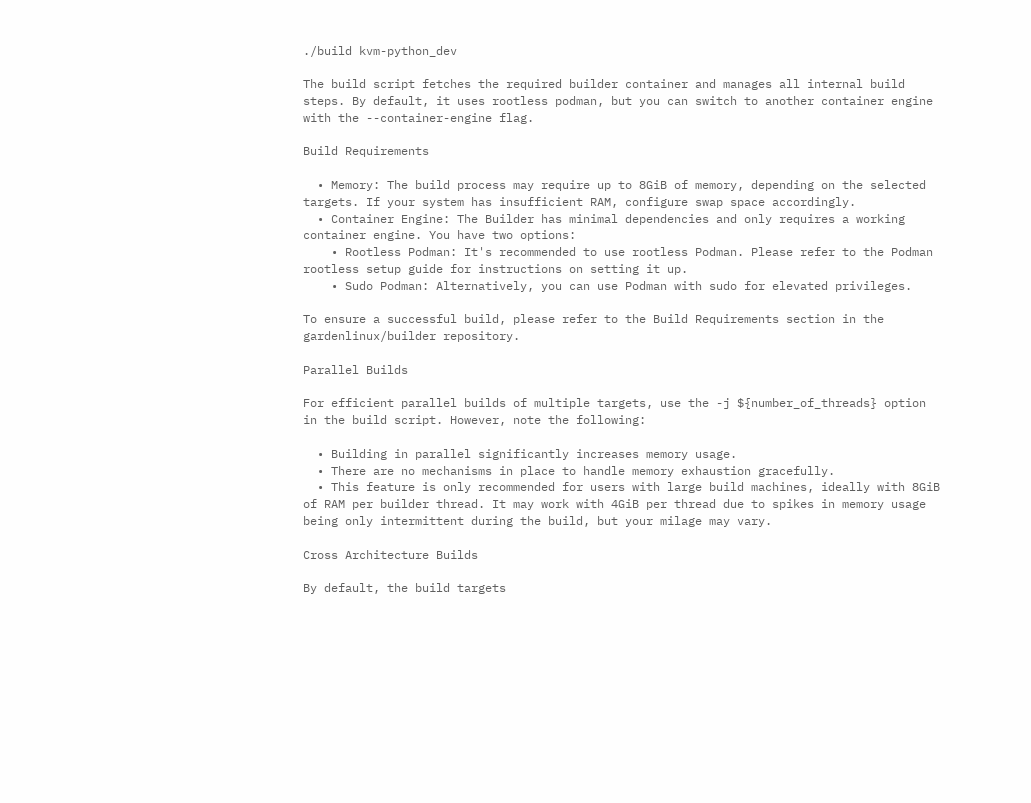./build kvm-python_dev

The build script fetches the required builder container and manages all internal build steps. By default, it uses rootless podman, but you can switch to another container engine with the --container-engine flag.

Build Requirements

  • Memory: The build process may require up to 8GiB of memory, depending on the selected targets. If your system has insufficient RAM, configure swap space accordingly.
  • Container Engine: The Builder has minimal dependencies and only requires a working container engine. You have two options:
    • Rootless Podman: It's recommended to use rootless Podman. Please refer to the Podman rootless setup guide for instructions on setting it up.
    • Sudo Podman: Alternatively, you can use Podman with sudo for elevated privileges.

To ensure a successful build, please refer to the Build Requirements section in the gardenlinux/builder repository.

Parallel Builds

For efficient parallel builds of multiple targets, use the -j ${number_of_threads} option in the build script. However, note the following:

  • Building in parallel significantly increases memory usage.
  • There are no mechanisms in place to handle memory exhaustion gracefully.
  • This feature is only recommended for users with large build machines, ideally with 8GiB of RAM per builder thread. It may work with 4GiB per thread due to spikes in memory usage being only intermittent during the build, but your milage may vary.

Cross Architecture Builds

By default, the build targets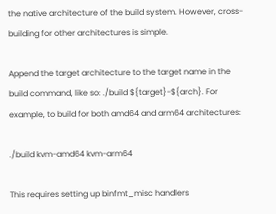the native architecture of the build system. However, cross-building for other architectures is simple.

Append the target architecture to the target name in the build command, like so: ./build ${target}-${arch}. For example, to build for both amd64 and arm64 architectures:

./build kvm-amd64 kvm-arm64

This requires setting up binfmt_misc handlers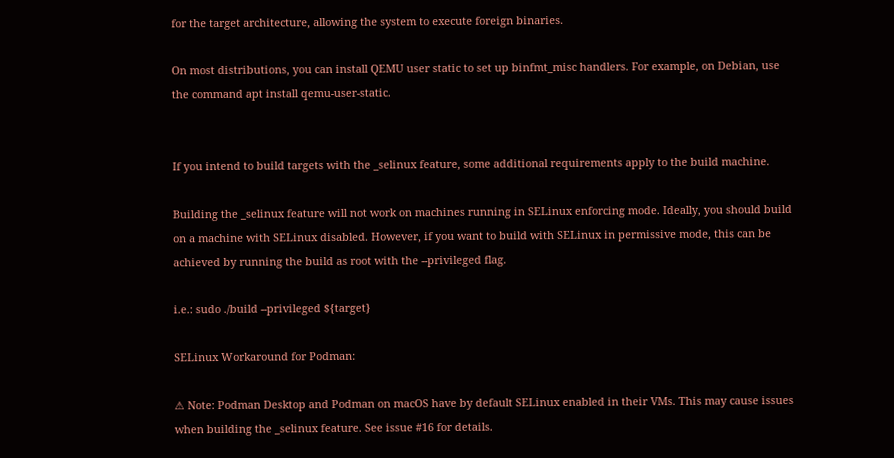for the target architecture, allowing the system to execute foreign binaries.

On most distributions, you can install QEMU user static to set up binfmt_misc handlers. For example, on Debian, use the command apt install qemu-user-static.


If you intend to build targets with the _selinux feature, some additional requirements apply to the build machine.

Building the _selinux feature will not work on machines running in SELinux enforcing mode. Ideally, you should build on a machine with SELinux disabled. However, if you want to build with SELinux in permissive mode, this can be achieved by running the build as root with the --privileged flag.

i.e.: sudo ./build --privileged ${target}

SELinux Workaround for Podman:

⚠ Note: Podman Desktop and Podman on macOS have by default SELinux enabled in their VMs. This may cause issues when building the _selinux feature. See issue #16 for details.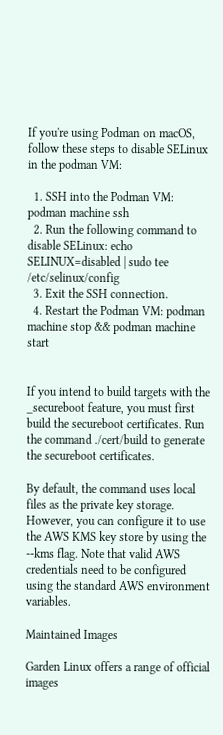If you're using Podman on macOS, follow these steps to disable SELinux in the podman VM:

  1. SSH into the Podman VM: podman machine ssh
  2. Run the following command to disable SELinux: echo SELINUX=disabled | sudo tee /etc/selinux/config
  3. Exit the SSH connection.
  4. Restart the Podman VM: podman machine stop && podman machine start


If you intend to build targets with the _secureboot feature, you must first build the secureboot certificates. Run the command ./cert/build to generate the secureboot certificates.

By default, the command uses local files as the private key storage. However, you can configure it to use the AWS KMS key store by using the --kms flag. Note that valid AWS credentials need to be configured using the standard AWS environment variables.

Maintained Images

Garden Linux offers a range of official images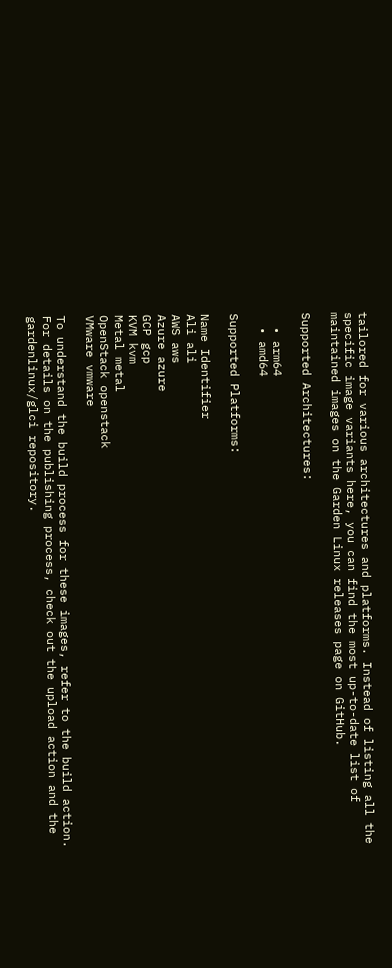tailored for various architectures and platforms. Instead of listing all the specific image variants here, you can find the most up-to-date list of maintained images on the Garden Linux releases page on GitHub.

Supported Architectures:

  • arm64
  • amd64

Supported Platforms:

Name Identifier
Ali ali
AWS aws
Azure azure
GCP gcp
KVM kvm
Metal metal
OpenStack openstack
VMware vmware

To understand the build process for these images, refer to the build action. For details on the publishing process, check out the upload action and the gardenlinux/glci repository.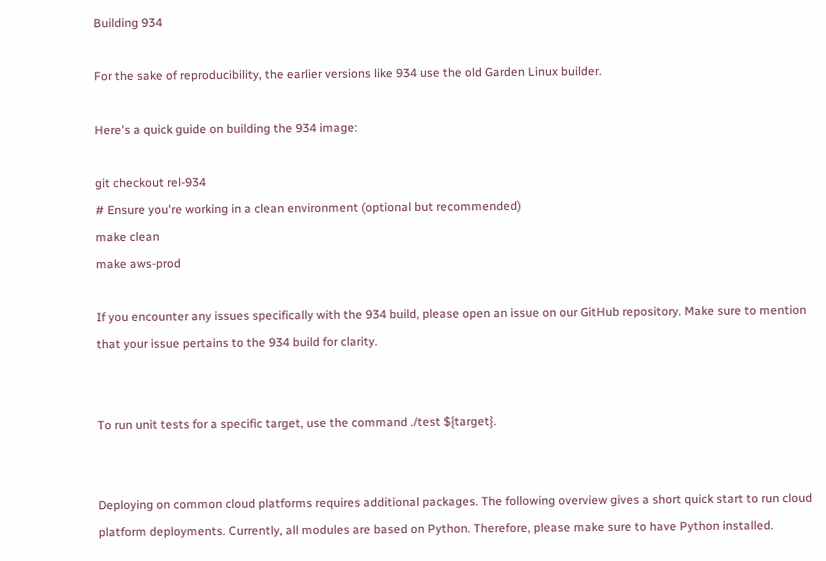Building 934

For the sake of reproducibility, the earlier versions like 934 use the old Garden Linux builder.

Here's a quick guide on building the 934 image:

git checkout rel-934
# Ensure you're working in a clean environment (optional but recommended)
make clean
make aws-prod

If you encounter any issues specifically with the 934 build, please open an issue on our GitHub repository. Make sure to mention that your issue pertains to the 934 build for clarity.


To run unit tests for a specific target, use the command ./test ${target}.


Deploying on common cloud platforms requires additional packages. The following overview gives a short quick start to run cloud platform deployments. Currently, all modules are based on Python. Therefore, please make sure to have Python installed.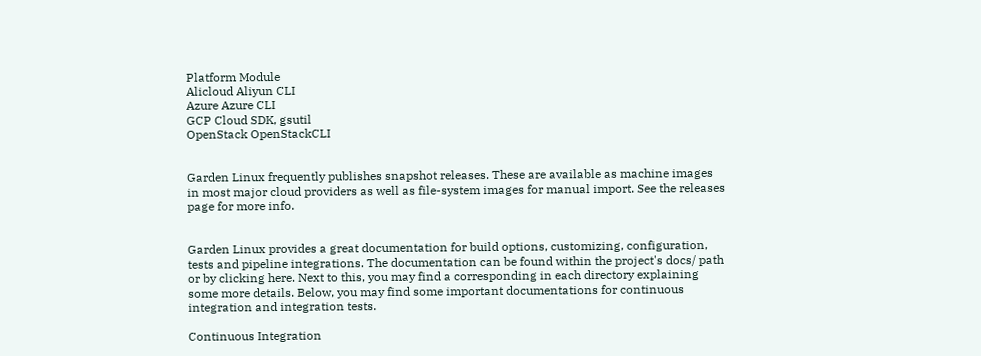Platform Module
Alicloud Aliyun CLI
Azure Azure CLI
GCP Cloud SDK, gsutil
OpenStack OpenStackCLI


Garden Linux frequently publishes snapshot releases. These are available as machine images in most major cloud providers as well as file-system images for manual import. See the releases page for more info.


Garden Linux provides a great documentation for build options, customizing, configuration, tests and pipeline integrations. The documentation can be found within the project's docs/ path or by clicking here. Next to this, you may find a corresponding in each directory explaining some more details. Below, you may find some important documentations for continuous integration and integration tests.

Continuous Integration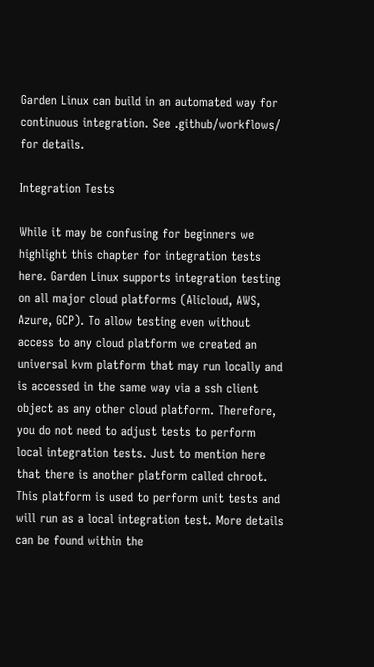Garden Linux can build in an automated way for continuous integration. See .github/workflows/ for details.

Integration Tests

While it may be confusing for beginners we highlight this chapter for integration tests here. Garden Linux supports integration testing on all major cloud platforms (Alicloud, AWS, Azure, GCP). To allow testing even without access to any cloud platform we created an universal kvm platform that may run locally and is accessed in the same way via a ssh client object as any other cloud platform. Therefore, you do not need to adjust tests to perform local integration tests. Just to mention here that there is another platform called chroot. This platform is used to perform unit tests and will run as a local integration test. More details can be found within the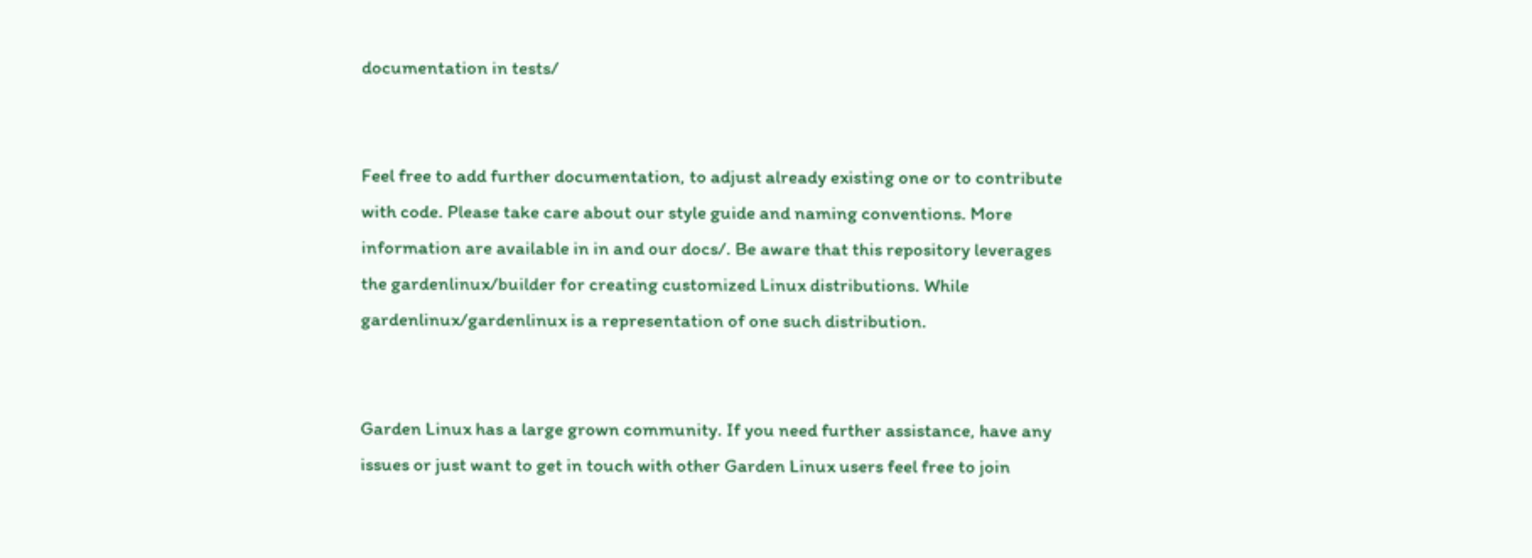documentation in tests/


Feel free to add further documentation, to adjust already existing one or to contribute with code. Please take care about our style guide and naming conventions. More information are available in in and our docs/. Be aware that this repository leverages the gardenlinux/builder for creating customized Linux distributions. While gardenlinux/gardenlinux is a representation of one such distribution.


Garden Linux has a large grown community. If you need further assistance, have any issues or just want to get in touch with other Garden Linux users feel free to join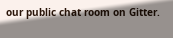our public chat room on Gitter.